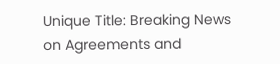Unique Title: Breaking News on Agreements and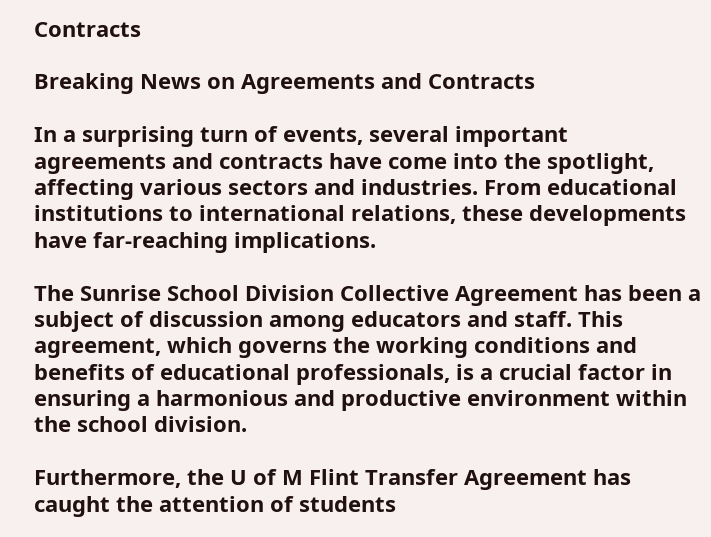Contracts

Breaking News on Agreements and Contracts

In a surprising turn of events, several important agreements and contracts have come into the spotlight, affecting various sectors and industries. From educational institutions to international relations, these developments have far-reaching implications.

The Sunrise School Division Collective Agreement has been a subject of discussion among educators and staff. This agreement, which governs the working conditions and benefits of educational professionals, is a crucial factor in ensuring a harmonious and productive environment within the school division.

Furthermore, the U of M Flint Transfer Agreement has caught the attention of students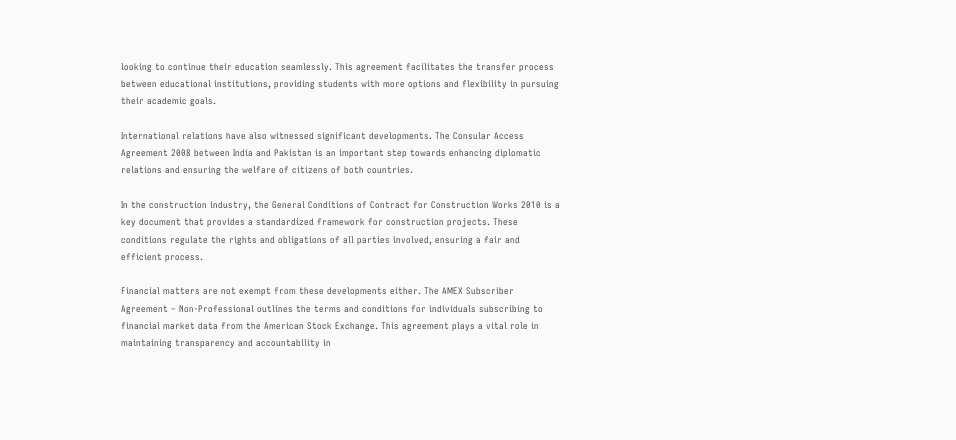looking to continue their education seamlessly. This agreement facilitates the transfer process between educational institutions, providing students with more options and flexibility in pursuing their academic goals.

International relations have also witnessed significant developments. The Consular Access Agreement 2008 between India and Pakistan is an important step towards enhancing diplomatic relations and ensuring the welfare of citizens of both countries.

In the construction industry, the General Conditions of Contract for Construction Works 2010 is a key document that provides a standardized framework for construction projects. These conditions regulate the rights and obligations of all parties involved, ensuring a fair and efficient process.

Financial matters are not exempt from these developments either. The AMEX Subscriber Agreement – Non-Professional outlines the terms and conditions for individuals subscribing to financial market data from the American Stock Exchange. This agreement plays a vital role in maintaining transparency and accountability in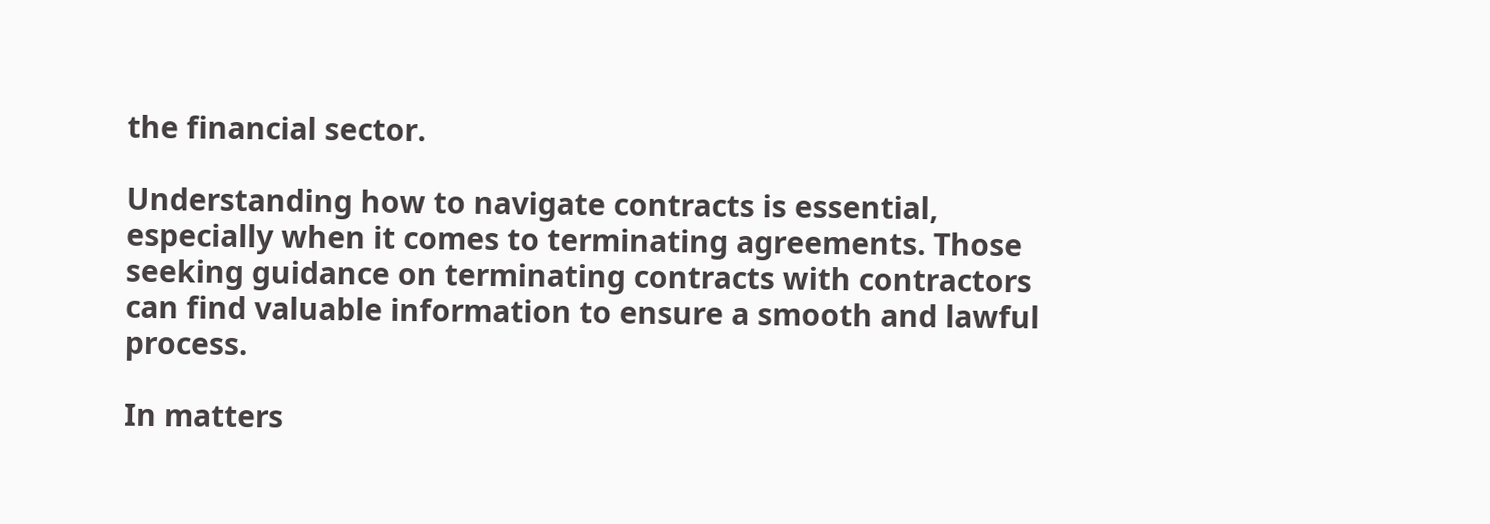the financial sector.

Understanding how to navigate contracts is essential, especially when it comes to terminating agreements. Those seeking guidance on terminating contracts with contractors can find valuable information to ensure a smooth and lawful process.

In matters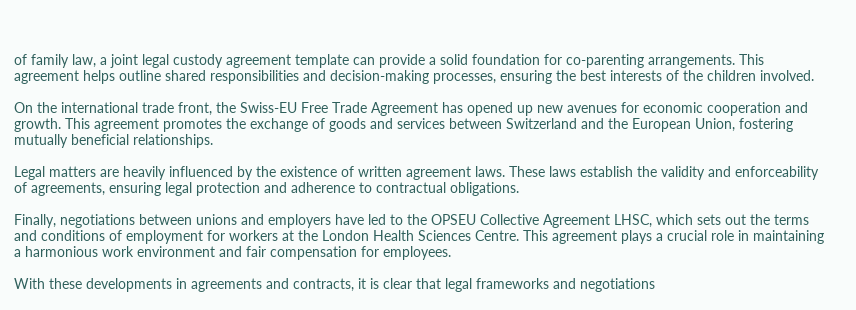of family law, a joint legal custody agreement template can provide a solid foundation for co-parenting arrangements. This agreement helps outline shared responsibilities and decision-making processes, ensuring the best interests of the children involved.

On the international trade front, the Swiss-EU Free Trade Agreement has opened up new avenues for economic cooperation and growth. This agreement promotes the exchange of goods and services between Switzerland and the European Union, fostering mutually beneficial relationships.

Legal matters are heavily influenced by the existence of written agreement laws. These laws establish the validity and enforceability of agreements, ensuring legal protection and adherence to contractual obligations.

Finally, negotiations between unions and employers have led to the OPSEU Collective Agreement LHSC, which sets out the terms and conditions of employment for workers at the London Health Sciences Centre. This agreement plays a crucial role in maintaining a harmonious work environment and fair compensation for employees.

With these developments in agreements and contracts, it is clear that legal frameworks and negotiations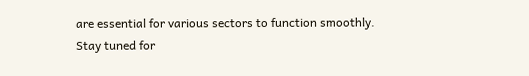are essential for various sectors to function smoothly. Stay tuned for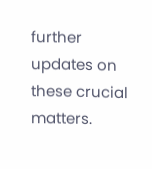further updates on these crucial matters.